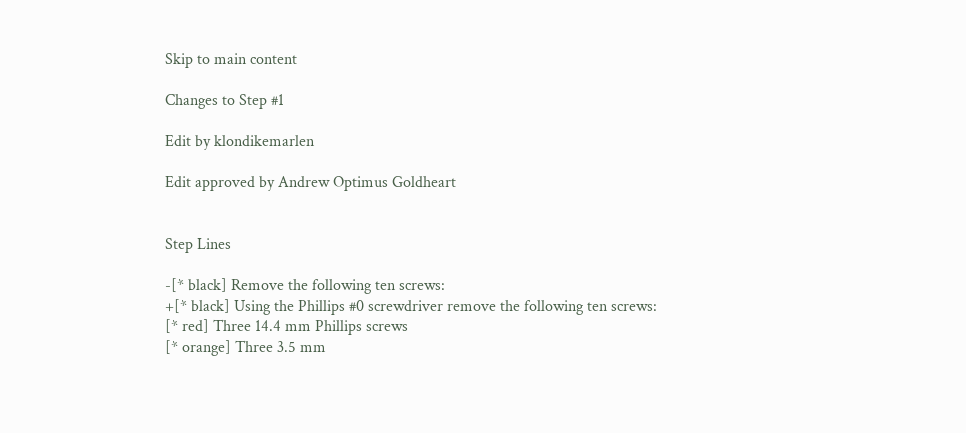Skip to main content

Changes to Step #1

Edit by klondikemarlen

Edit approved by Andrew Optimus Goldheart


Step Lines

-[* black] Remove the following ten screws:
+[* black] Using the Phillips #0 screwdriver remove the following ten screws:
[* red] Three 14.4 mm Phillips screws
[* orange] Three 3.5 mm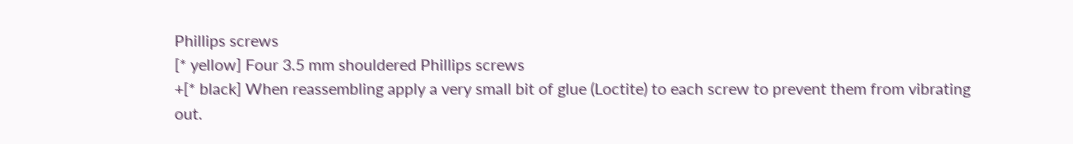Phillips screws
[* yellow] Four 3.5 mm shouldered Phillips screws
+[* black] When reassembling apply a very small bit of glue (Loctite) to each screw to prevent them from vibrating out.